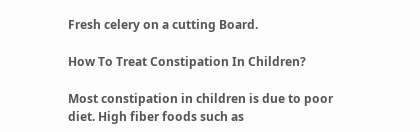Fresh celery on a cutting Board.

How To Treat Constipation In Children?

Most constipation in children is due to poor diet. High fiber foods such as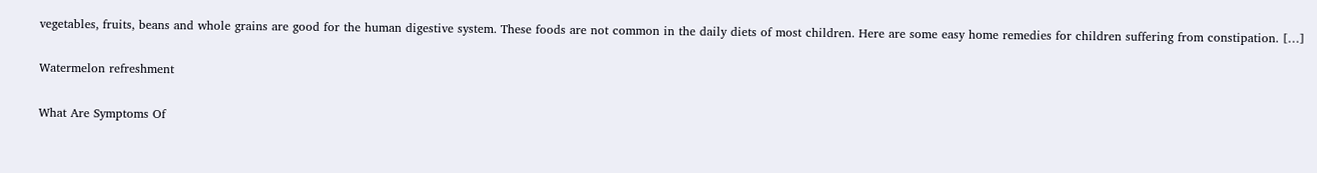vegetables, fruits, beans and whole grains are good for the human digestive system. These foods are not common in the daily diets of most children. Here are some easy home remedies for children suffering from constipation. […]

Watermelon refreshment

What Are Symptoms Of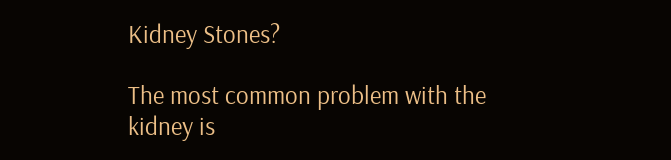Kidney Stones?

The most common problem with the kidney is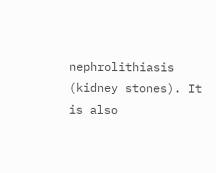nephrolithiasis (kidney stones). It is also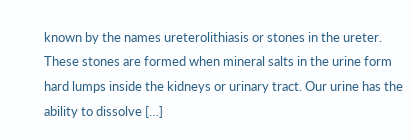known by the names ureterolithiasis or stones in the ureter. These stones are formed when mineral salts in the urine form hard lumps inside the kidneys or urinary tract. Our urine has the ability to dissolve […]